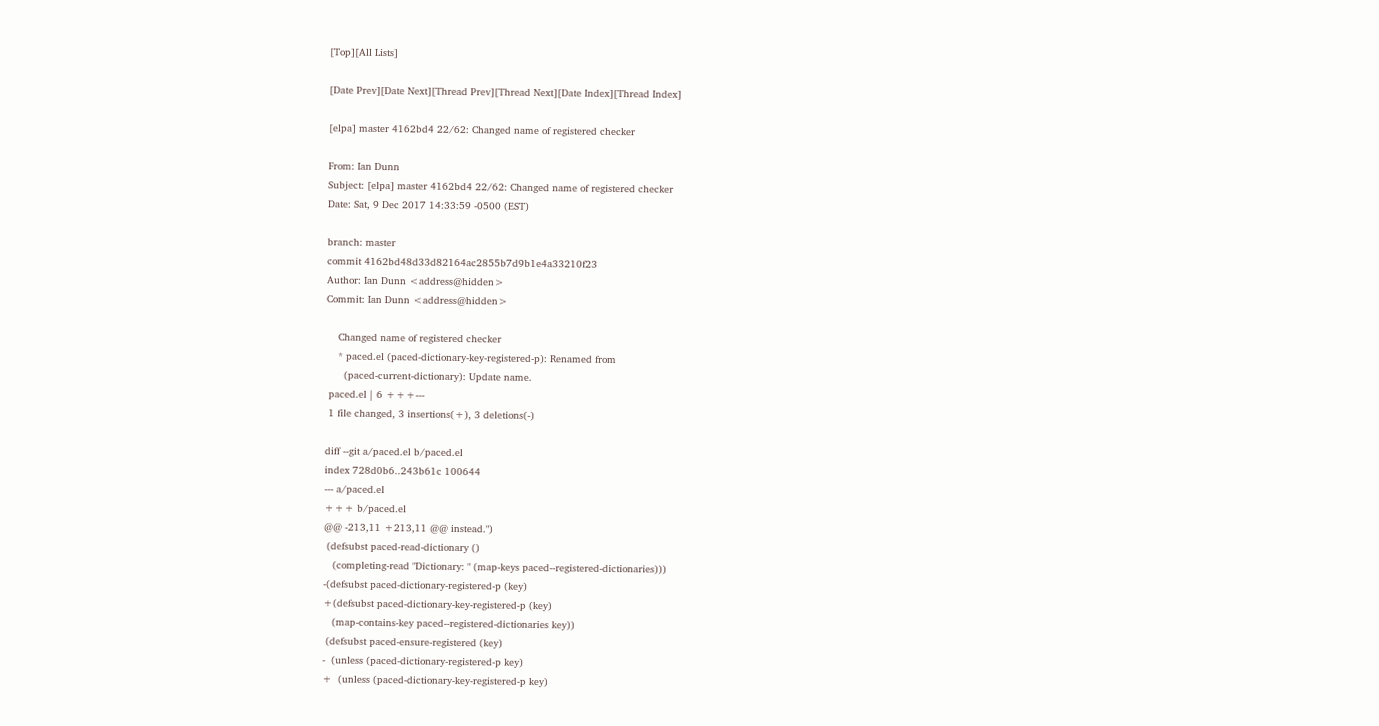[Top][All Lists]

[Date Prev][Date Next][Thread Prev][Thread Next][Date Index][Thread Index]

[elpa] master 4162bd4 22/62: Changed name of registered checker

From: Ian Dunn
Subject: [elpa] master 4162bd4 22/62: Changed name of registered checker
Date: Sat, 9 Dec 2017 14:33:59 -0500 (EST)

branch: master
commit 4162bd48d33d82164ac2855b7d9b1e4a33210f23
Author: Ian Dunn <address@hidden>
Commit: Ian Dunn <address@hidden>

    Changed name of registered checker
    * paced.el (paced-dictionary-key-registered-p): Renamed from
      (paced-current-dictionary): Update name.
 paced.el | 6 +++---
 1 file changed, 3 insertions(+), 3 deletions(-)

diff --git a/paced.el b/paced.el
index 728d0b6..243b61c 100644
--- a/paced.el
+++ b/paced.el
@@ -213,11 +213,11 @@ instead.")
 (defsubst paced-read-dictionary ()
   (completing-read "Dictionary: " (map-keys paced--registered-dictionaries)))
-(defsubst paced-dictionary-registered-p (key)
+(defsubst paced-dictionary-key-registered-p (key)
   (map-contains-key paced--registered-dictionaries key))
 (defsubst paced-ensure-registered (key)
-  (unless (paced-dictionary-registered-p key)
+  (unless (paced-dictionary-key-registered-p key)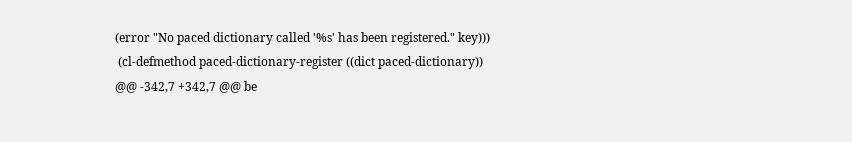(error "No paced dictionary called '%s' has been registered." key)))
 (cl-defmethod paced-dictionary-register ((dict paced-dictionary))
@@ -342,7 +342,7 @@ be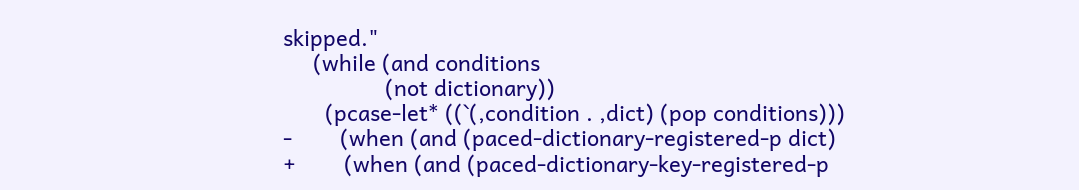skipped."
     (while (and conditions
                 (not dictionary))
       (pcase-let* ((`(,condition . ,dict) (pop conditions)))
-        (when (and (paced-dictionary-registered-p dict)
+        (when (and (paced-dictionary-key-registered-p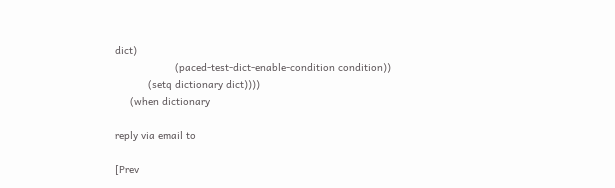dict)
                    (paced-test-dict-enable-condition condition))
           (setq dictionary dict))))
     (when dictionary

reply via email to

[Prev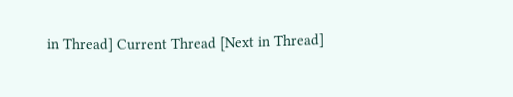in Thread] Current Thread [Next in Thread]